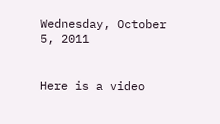Wednesday, October 5, 2011


Here is a video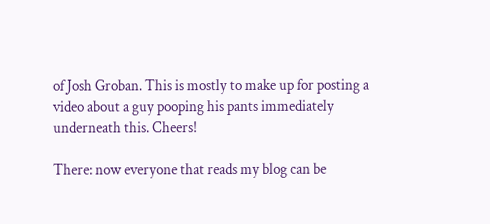of Josh Groban. This is mostly to make up for posting a video about a guy pooping his pants immediately underneath this. Cheers!

There: now everyone that reads my blog can be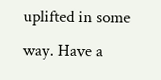uplifted in some way. Have a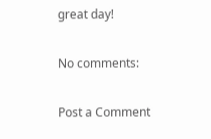great day!

No comments:

Post a Comment